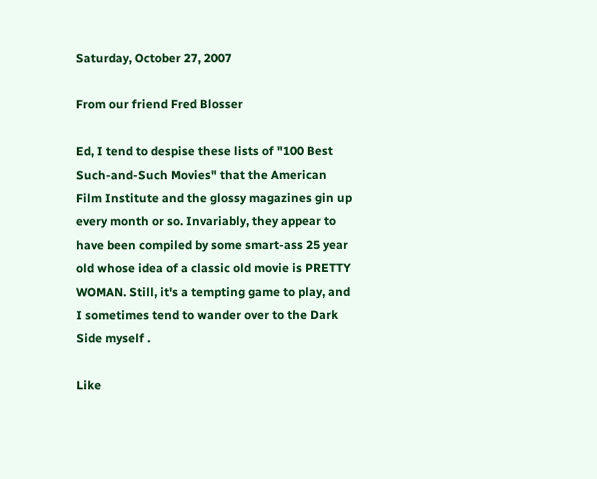Saturday, October 27, 2007

From our friend Fred Blosser

Ed, I tend to despise these lists of "100 Best Such-and-Such Movies" that the American Film Institute and the glossy magazines gin up every month or so. Invariably, they appear to have been compiled by some smart-ass 25 year old whose idea of a classic old movie is PRETTY WOMAN. Still, it's a tempting game to play, and I sometimes tend to wander over to the Dark Side myself .

Like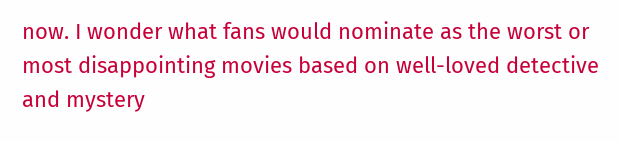now. I wonder what fans would nominate as the worst or most disappointing movies based on well-loved detective and mystery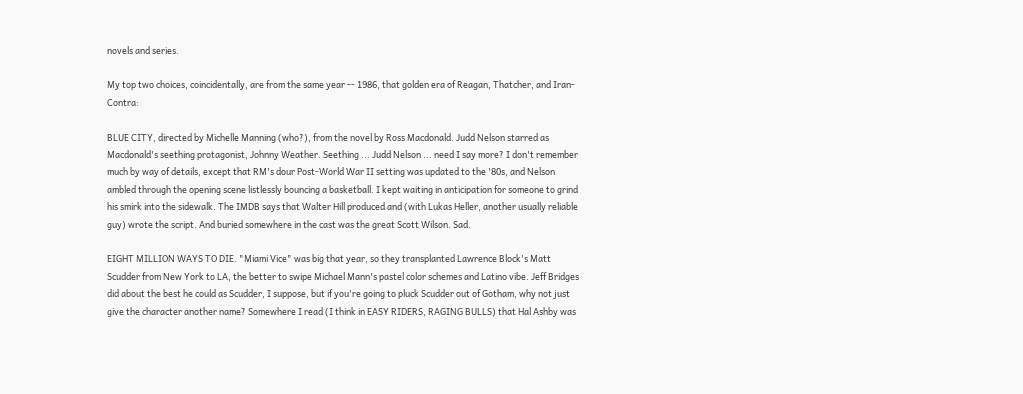novels and series.

My top two choices, coincidentally, are from the same year -- 1986, that golden era of Reagan, Thatcher, and Iran-Contra:

BLUE CITY, directed by Michelle Manning (who?), from the novel by Ross Macdonald. Judd Nelson starred as Macdonald's seething protagonist, Johnny Weather. Seething ... Judd Nelson ... need I say more? I don't remember much by way of details, except that RM's dour Post-World War II setting was updated to the '80s, and Nelson ambled through the opening scene listlessly bouncing a basketball. I kept waiting in anticipation for someone to grind his smirk into the sidewalk. The IMDB says that Walter Hill produced and (with Lukas Heller, another usually reliable guy) wrote the script. And buried somewhere in the cast was the great Scott Wilson. Sad.

EIGHT MILLION WAYS TO DIE. "Miami Vice" was big that year, so they transplanted Lawrence Block's Matt Scudder from New York to LA, the better to swipe Michael Mann's pastel color schemes and Latino vibe. Jeff Bridges did about the best he could as Scudder, I suppose, but if you're going to pluck Scudder out of Gotham, why not just give the character another name? Somewhere I read (I think in EASY RIDERS, RAGING BULLS) that Hal Ashby was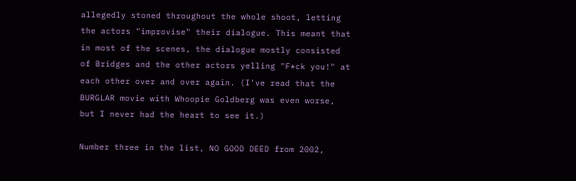allegedly stoned throughout the whole shoot, letting the actors "improvise" their dialogue. This meant that in most of the scenes, the dialogue mostly consisted of Bridges and the other actors yelling "F*ck you!" at each other over and over again. (I've read that the BURGLAR movie with Whoopie Goldberg was even worse, but I never had the heart to see it.)

Number three in the list, NO GOOD DEED from 2002,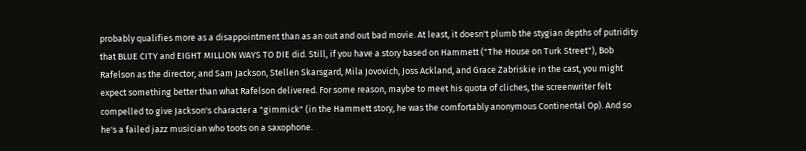probably qualifies more as a disappointment than as an out and out bad movie. At least, it doesn't plumb the stygian depths of putridity that BLUE CITY and EIGHT MILLION WAYS TO DIE did. Still, if you have a story based on Hammett ("The House on Turk Street"), Bob Rafelson as the director, and Sam Jackson, Stellen Skarsgard, Mila Jovovich, Joss Ackland, and Grace Zabriskie in the cast, you might expect something better than what Rafelson delivered. For some reason, maybe to meet his quota of cliches, the screenwriter felt compelled to give Jackson's character a "gimmick" (in the Hammett story, he was the comfortably anonymous Continental Op). And so he's a failed jazz musician who toots on a saxophone.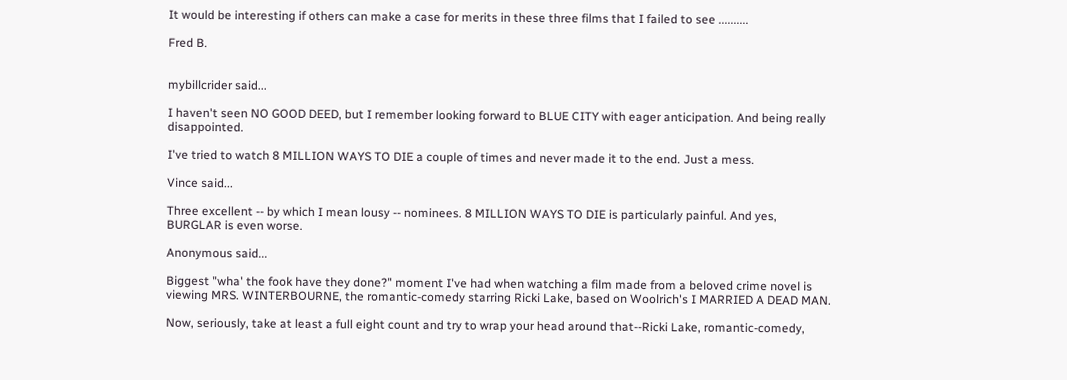It would be interesting if others can make a case for merits in these three films that I failed to see ..........

Fred B.


mybillcrider said...

I haven't seen NO GOOD DEED, but I remember looking forward to BLUE CITY with eager anticipation. And being really disappointed.

I've tried to watch 8 MILLION WAYS TO DIE a couple of times and never made it to the end. Just a mess.

Vince said...

Three excellent -- by which I mean lousy -- nominees. 8 MILLION WAYS TO DIE is particularly painful. And yes, BURGLAR is even worse.

Anonymous said...

Biggest "wha' the fook have they done?" moment I've had when watching a film made from a beloved crime novel is viewing MRS. WINTERBOURNE, the romantic-comedy starring Ricki Lake, based on Woolrich's I MARRIED A DEAD MAN.

Now, seriously, take at least a full eight count and try to wrap your head around that--Ricki Lake, romantic-comedy,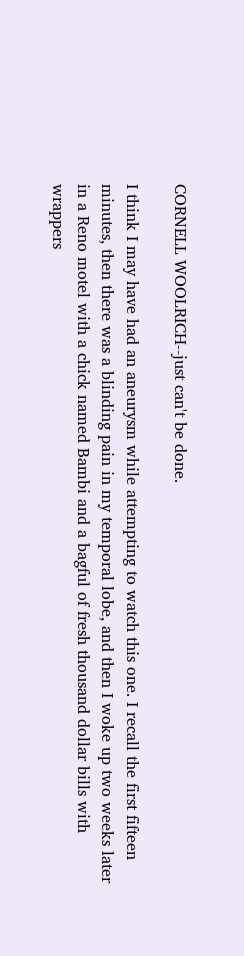CORNELL WOOLRICH--just can't be done.

I think I may have had an aneurysm while attempting to watch this one. I recall the first fifteen minutes, then there was a blinding pain in my temporal lobe, and then I woke up two weeks later in a Reno motel with a chick named Bambi and a bagful of fresh thousand dollar bills with wrappers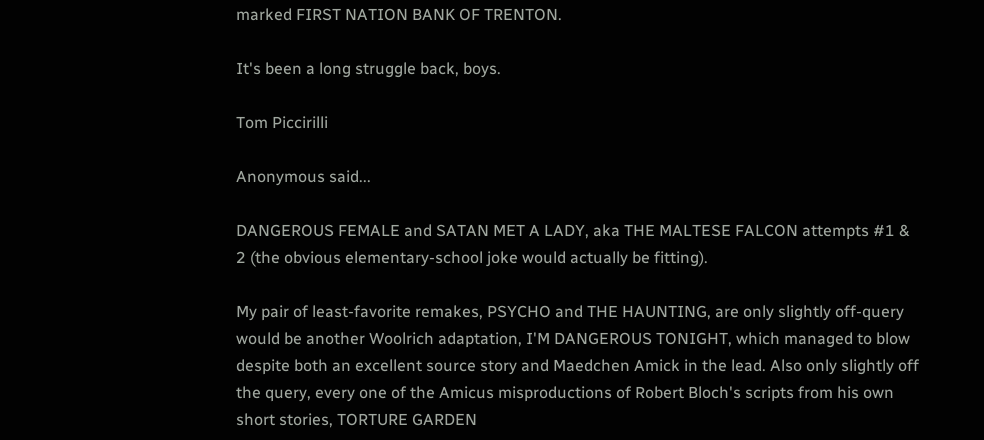marked FIRST NATION BANK OF TRENTON.

It's been a long struggle back, boys.

Tom Piccirilli

Anonymous said...

DANGEROUS FEMALE and SATAN MET A LADY, aka THE MALTESE FALCON attempts #1 & 2 (the obvious elementary-school joke would actually be fitting).

My pair of least-favorite remakes, PSYCHO and THE HAUNTING, are only slightly off-query would be another Woolrich adaptation, I'M DANGEROUS TONIGHT, which managed to blow despite both an excellent source story and Maedchen Amick in the lead. Also only slightly off the query, every one of the Amicus misproductions of Robert Bloch's scripts from his own short stories, TORTURE GARDEN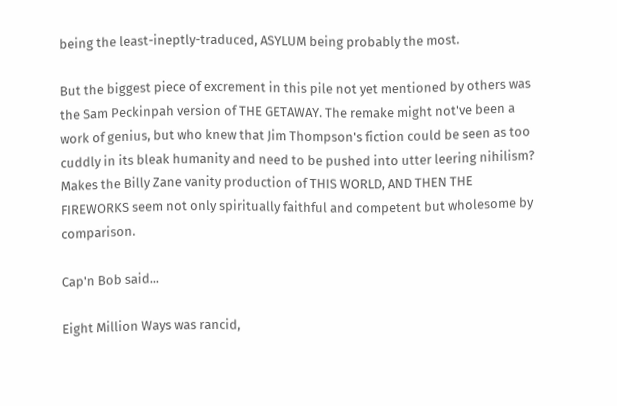being the least-ineptly-traduced, ASYLUM being probably the most.

But the biggest piece of excrement in this pile not yet mentioned by others was the Sam Peckinpah version of THE GETAWAY. The remake might not've been a work of genius, but who knew that Jim Thompson's fiction could be seen as too cuddly in its bleak humanity and need to be pushed into utter leering nihilism? Makes the Billy Zane vanity production of THIS WORLD, AND THEN THE FIREWORKS seem not only spiritually faithful and competent but wholesome by comparison.

Cap'n Bob said...

Eight Million Ways was rancid,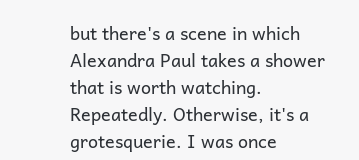but there's a scene in which Alexandra Paul takes a shower that is worth watching. Repeatedly. Otherwise, it's a grotesquerie. I was once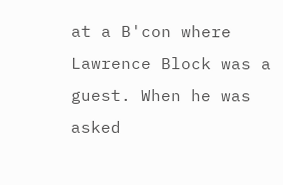at a B'con where Lawrence Block was a guest. When he was asked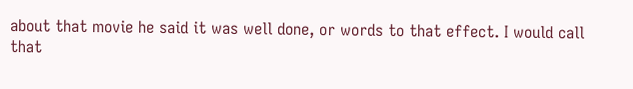about that movie he said it was well done, or words to that effect. I would call that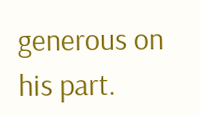generous on his part.